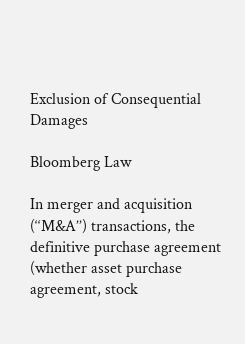Exclusion of Consequential Damages

Bloomberg Law

In merger and acquisition (‘‘M&A’’) transactions, the definitive purchase agreement (whether asset purchase agreement, stock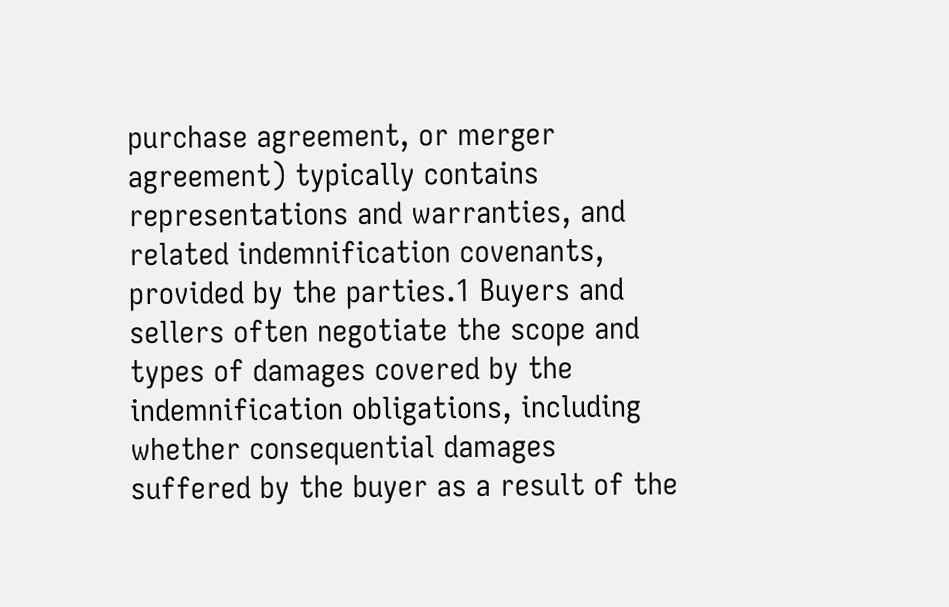purchase agreement, or merger agreement) typically contains representations and warranties, and related indemnification covenants, provided by the parties.1 Buyers and sellers often negotiate the scope and types of damages covered by the indemnification obligations, including whether consequential damages suffered by the buyer as a result of the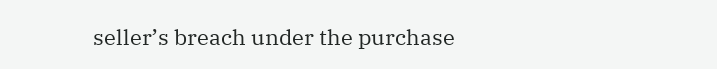seller’s breach under the purchase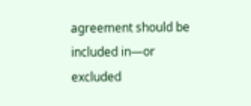agreement should be included in—or excluded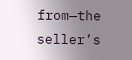from—the seller’s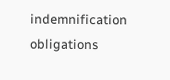indemnification obligations